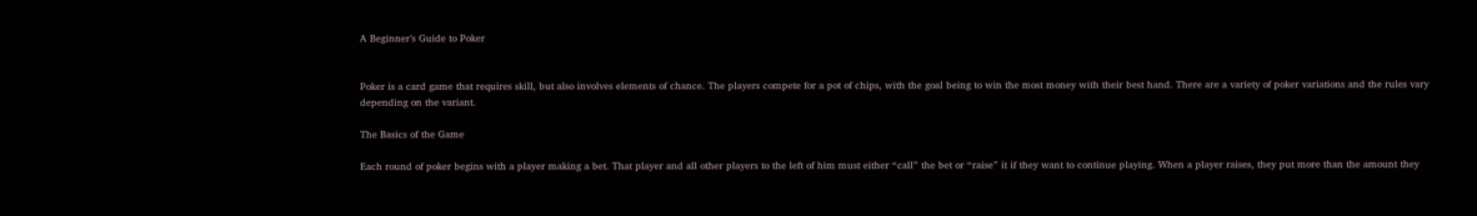A Beginner’s Guide to Poker


Poker is a card game that requires skill, but also involves elements of chance. The players compete for a pot of chips, with the goal being to win the most money with their best hand. There are a variety of poker variations and the rules vary depending on the variant.

The Basics of the Game

Each round of poker begins with a player making a bet. That player and all other players to the left of him must either “call” the bet or “raise” it if they want to continue playing. When a player raises, they put more than the amount they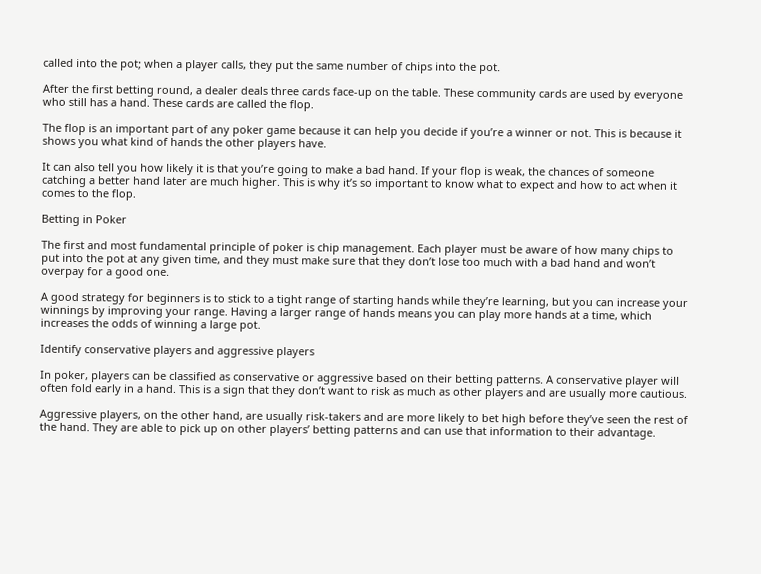called into the pot; when a player calls, they put the same number of chips into the pot.

After the first betting round, a dealer deals three cards face-up on the table. These community cards are used by everyone who still has a hand. These cards are called the flop.

The flop is an important part of any poker game because it can help you decide if you’re a winner or not. This is because it shows you what kind of hands the other players have.

It can also tell you how likely it is that you’re going to make a bad hand. If your flop is weak, the chances of someone catching a better hand later are much higher. This is why it’s so important to know what to expect and how to act when it comes to the flop.

Betting in Poker

The first and most fundamental principle of poker is chip management. Each player must be aware of how many chips to put into the pot at any given time, and they must make sure that they don’t lose too much with a bad hand and won’t overpay for a good one.

A good strategy for beginners is to stick to a tight range of starting hands while they’re learning, but you can increase your winnings by improving your range. Having a larger range of hands means you can play more hands at a time, which increases the odds of winning a large pot.

Identify conservative players and aggressive players

In poker, players can be classified as conservative or aggressive based on their betting patterns. A conservative player will often fold early in a hand. This is a sign that they don’t want to risk as much as other players and are usually more cautious.

Aggressive players, on the other hand, are usually risk-takers and are more likely to bet high before they’ve seen the rest of the hand. They are able to pick up on other players’ betting patterns and can use that information to their advantage.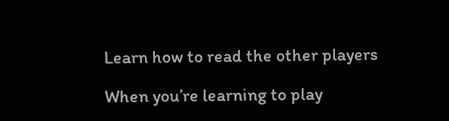Learn how to read the other players

When you’re learning to play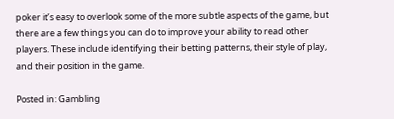poker it’s easy to overlook some of the more subtle aspects of the game, but there are a few things you can do to improve your ability to read other players. These include identifying their betting patterns, their style of play, and their position in the game.

Posted in: Gambling